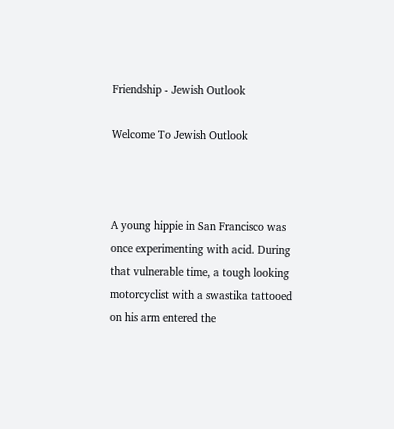Friendship - Jewish Outlook

Welcome To Jewish Outlook



A young hippie in San Francisco was once experimenting with acid. During that vulnerable time, a tough looking motorcyclist with a swastika tattooed on his arm entered the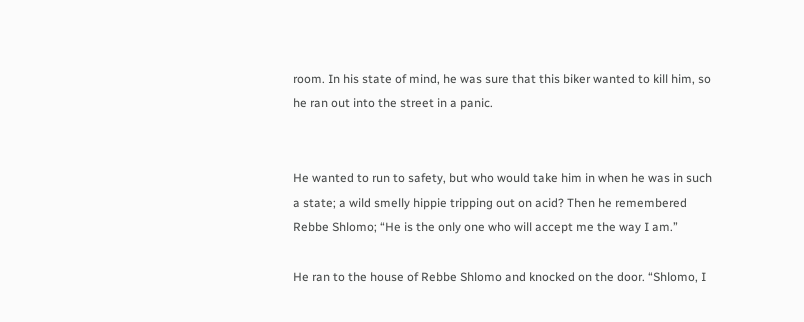room. In his state of mind, he was sure that this biker wanted to kill him, so he ran out into the street in a panic.


He wanted to run to safety, but who would take him in when he was in such a state; a wild smelly hippie tripping out on acid? Then he remembered Rebbe Shlomo; “He is the only one who will accept me the way I am.”

He ran to the house of Rebbe Shlomo and knocked on the door. “Shlomo, I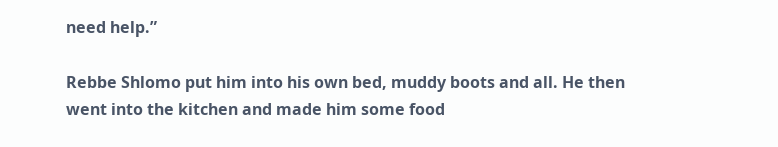need help.”

Rebbe Shlomo put him into his own bed, muddy boots and all. He then went into the kitchen and made him some food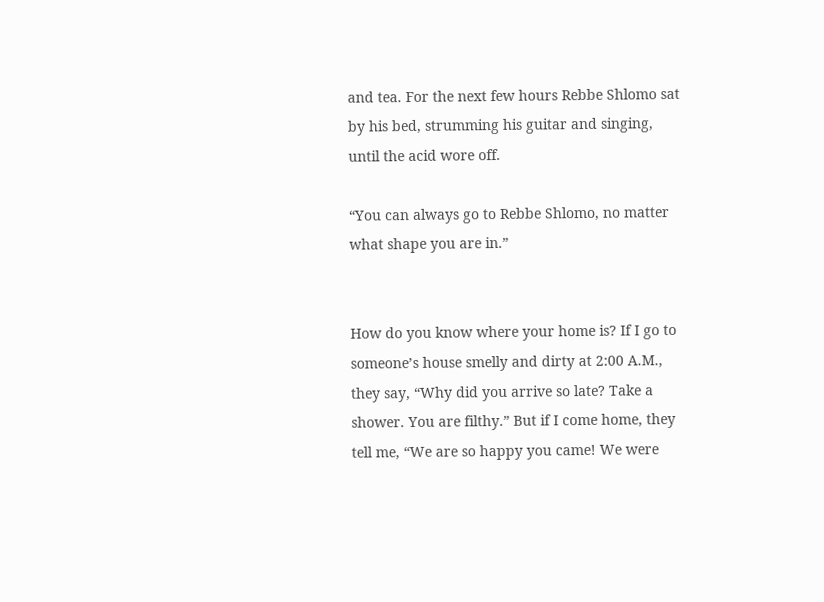and tea. For the next few hours Rebbe Shlomo sat by his bed, strumming his guitar and singing, until the acid wore off.

“You can always go to Rebbe Shlomo, no matter what shape you are in.”


How do you know where your home is? If I go to someone’s house smelly and dirty at 2:00 A.M., they say, “Why did you arrive so late? Take a shower. You are filthy.” But if I come home, they tell me, “We are so happy you came! We were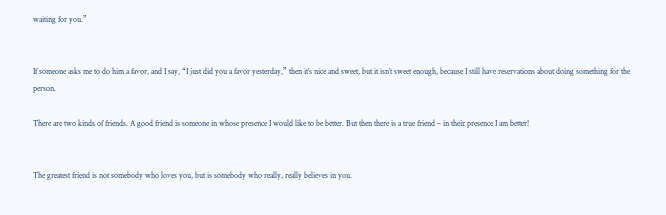waiting for you.”


If someone asks me to do him a favor, and I say, “I just did you a favor yesterday,” then it’s nice and sweet, but it isn’t sweet enough, because I still have reservations about doing something for the person.

There are two kinds of friends. A good friend is someone in whose presence I would like to be better. But then there is a true friend – in their presence I am better!


The greatest friend is not somebody who loves you, but is somebody who really, really believes in you.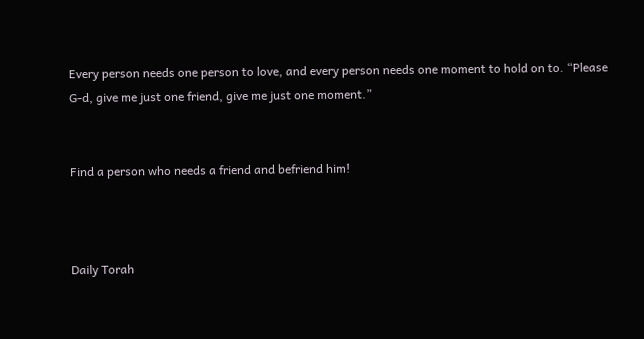Every person needs one person to love, and every person needs one moment to hold on to. “Please G-d, give me just one friend, give me just one moment.”


Find a person who needs a friend and befriend him!



Daily Torah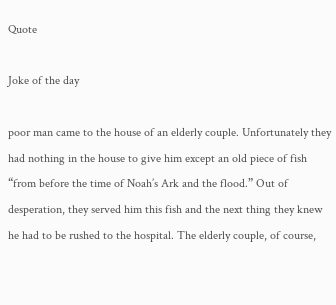Quote

Joke of the day

poor man came to the house of an elderly couple. Unfortunately they had nothing in the house to give him except an old piece of fish “from before the time of Noah’s Ark and the flood.” Out of desperation, they served him this fish and the next thing they knew he had to be rushed to the hospital. The elderly couple, of course,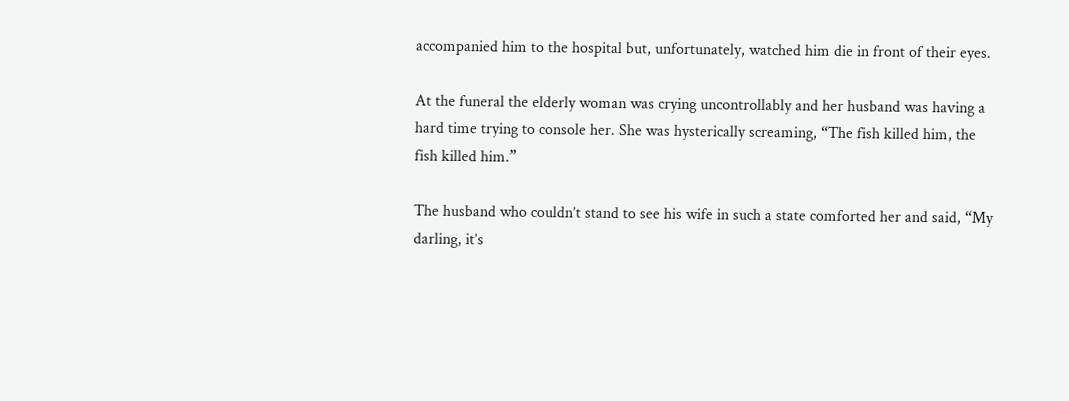accompanied him to the hospital but, unfortunately, watched him die in front of their eyes.

At the funeral the elderly woman was crying uncontrollably and her husband was having a hard time trying to console her. She was hysterically screaming, “The fish killed him, the fish killed him.”

The husband who couldn’t stand to see his wife in such a state comforted her and said, “My darling, it’s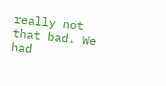really not that bad. We had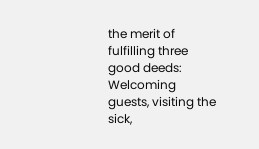the merit of fulfilling three good deeds: Welcoming guests, visiting the sick,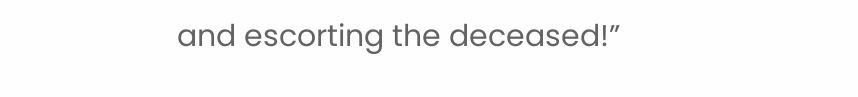and escorting the deceased!”